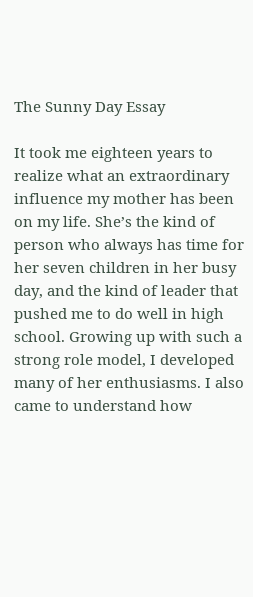The Sunny Day Essay

It took me eighteen years to realize what an extraordinary influence my mother has been on my life. She’s the kind of person who always has time for her seven children in her busy day, and the kind of leader that pushed me to do well in high school. Growing up with such a strong role model, I developed many of her enthusiasms. I also came to understand how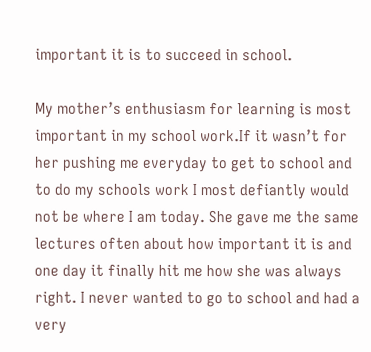important it is to succeed in school.

My mother’s enthusiasm for learning is most important in my school work.If it wasn’t for her pushing me everyday to get to school and to do my schools work I most defiantly would not be where I am today. She gave me the same lectures often about how important it is and one day it finally hit me how she was always right. I never wanted to go to school and had a very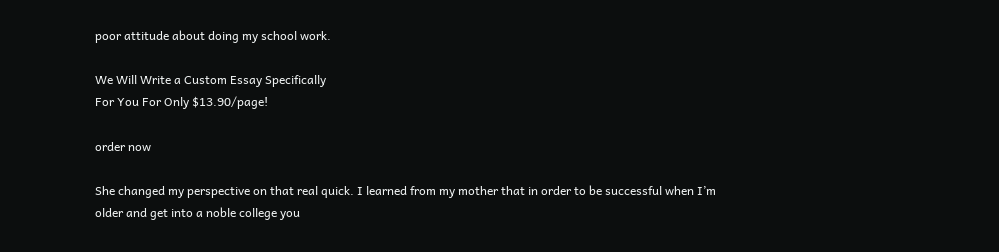poor attitude about doing my school work.

We Will Write a Custom Essay Specifically
For You For Only $13.90/page!

order now

She changed my perspective on that real quick. I learned from my mother that in order to be successful when I’m older and get into a noble college you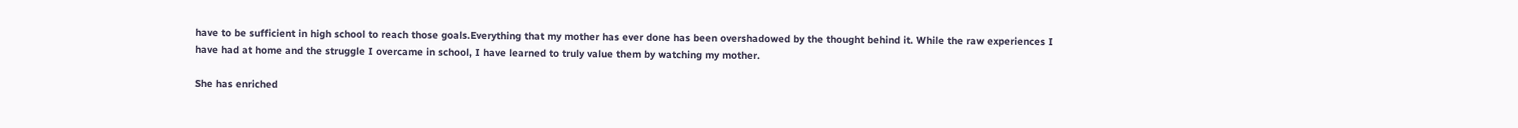have to be sufficient in high school to reach those goals.Everything that my mother has ever done has been overshadowed by the thought behind it. While the raw experiences I have had at home and the struggle I overcame in school, I have learned to truly value them by watching my mother.

She has enriched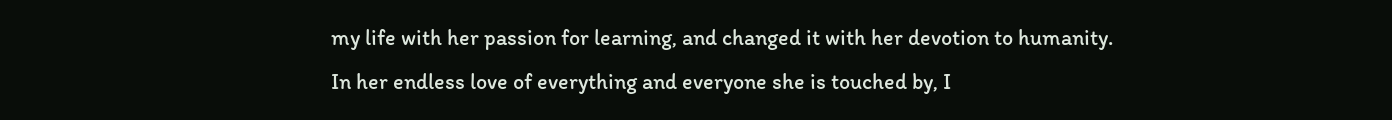my life with her passion for learning, and changed it with her devotion to humanity. In her endless love of everything and everyone she is touched by, I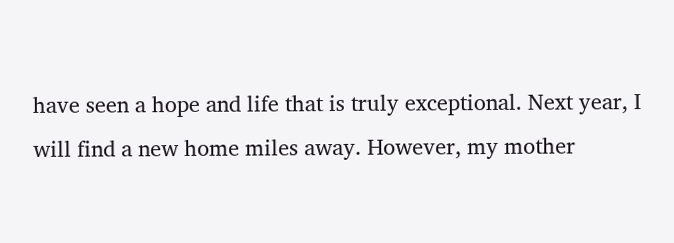have seen a hope and life that is truly exceptional. Next year, I will find a new home miles away. However, my mother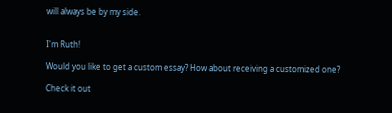will always be by my side.


I'm Ruth!

Would you like to get a custom essay? How about receiving a customized one?

Check it out